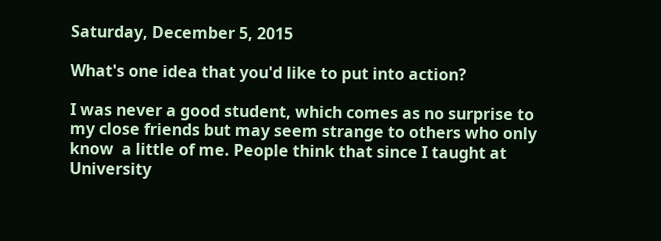Saturday, December 5, 2015

What's one idea that you'd like to put into action?

I was never a good student, which comes as no surprise to my close friends but may seem strange to others who only know  a little of me. People think that since I taught at University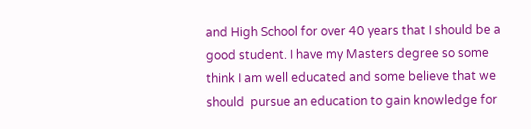and High School for over 40 years that I should be a good student. I have my Masters degree so some think I am well educated and some believe that we should  pursue an education to gain knowledge for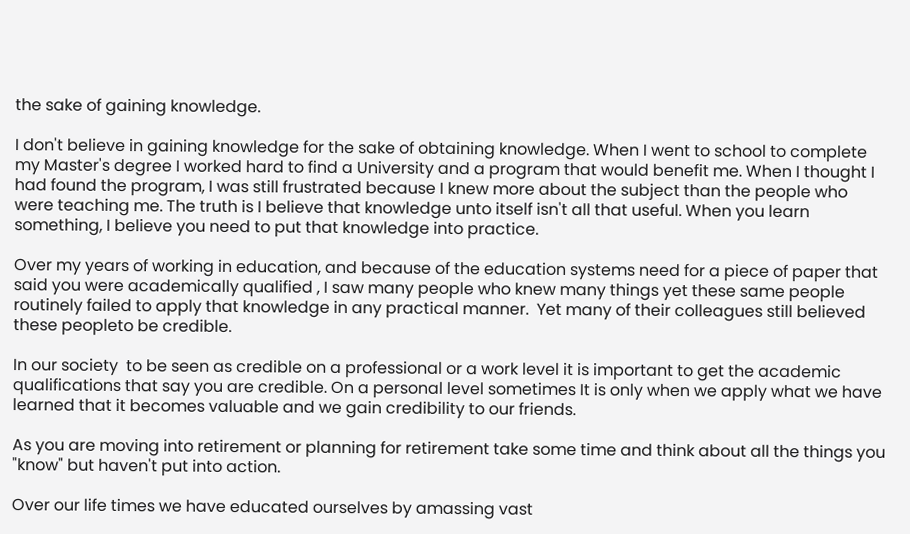the sake of gaining knowledge.

I don't believe in gaining knowledge for the sake of obtaining knowledge. When I went to school to complete my Master's degree I worked hard to find a University and a program that would benefit me. When I thought I had found the program, I was still frustrated because I knew more about the subject than the people who were teaching me. The truth is I believe that knowledge unto itself isn't all that useful. When you learn something, I believe you need to put that knowledge into practice.

Over my years of working in education, and because of the education systems need for a piece of paper that said you were academically qualified , I saw many people who knew many things yet these same people routinely failed to apply that knowledge in any practical manner.  Yet many of their colleagues still believed these peopleto be credible.

In our society  to be seen as credible on a professional or a work level it is important to get the academic qualifications that say you are credible. On a personal level sometimes It is only when we apply what we have learned that it becomes valuable and we gain credibility to our friends.

As you are moving into retirement or planning for retirement take some time and think about all the things you "know" but haven't put into action.

Over our life times we have educated ourselves by amassing vast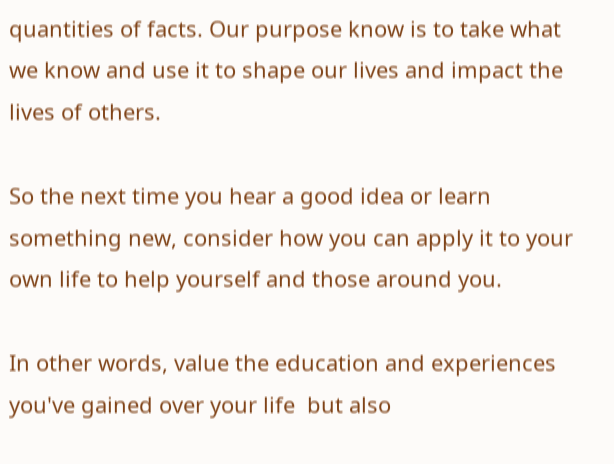quantities of facts. Our purpose know is to take what we know and use it to shape our lives and impact the lives of others.

So the next time you hear a good idea or learn something new, consider how you can apply it to your own life to help yourself and those around you.

In other words, value the education and experiences you've gained over your life  but also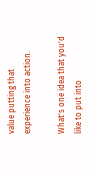value putting that experience into action.

What's one idea that you'd like to put into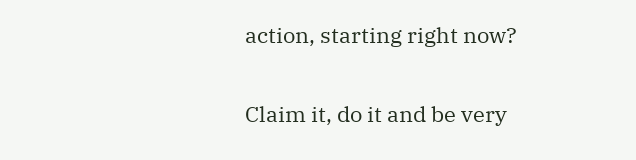action, starting right now?

Claim it, do it and be very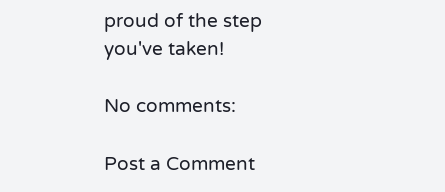proud of the step you've taken!

No comments:

Post a Comment